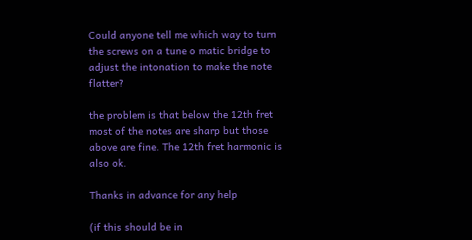Could anyone tell me which way to turn the screws on a tune o matic bridge to adjust the intonation to make the note flatter?

the problem is that below the 12th fret most of the notes are sharp but those above are fine. The 12th fret harmonic is also ok.

Thanks in advance for any help

(if this should be in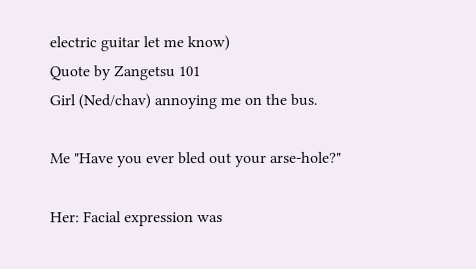electric guitar let me know)
Quote by Zangetsu 101
Girl (Ned/chav) annoying me on the bus.

Me "Have you ever bled out your arse-hole?"

Her: Facial expression was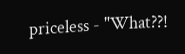priceless - "What??!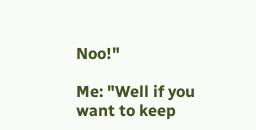Noo!"

Me: "Well if you want to keep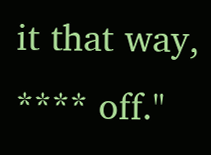it that way, **** off."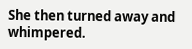She then turned away and whimpered.